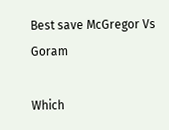Best save McGregor Vs Goram

Which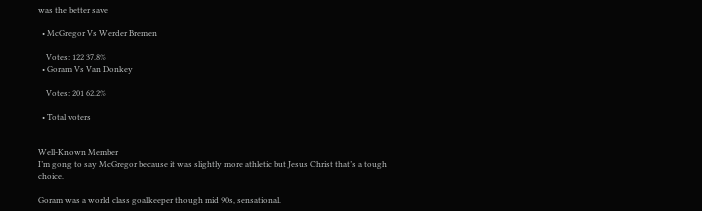was the better save

  • McGregor Vs Werder Bremen

    Votes: 122 37.8%
  • Goram Vs Van Donkey

    Votes: 201 62.2%

  • Total voters


Well-Known Member
I’m gong to say McGregor because it was slightly more athletic but Jesus Christ that’s a tough choice.

Goram was a world class goalkeeper though mid 90s, sensational.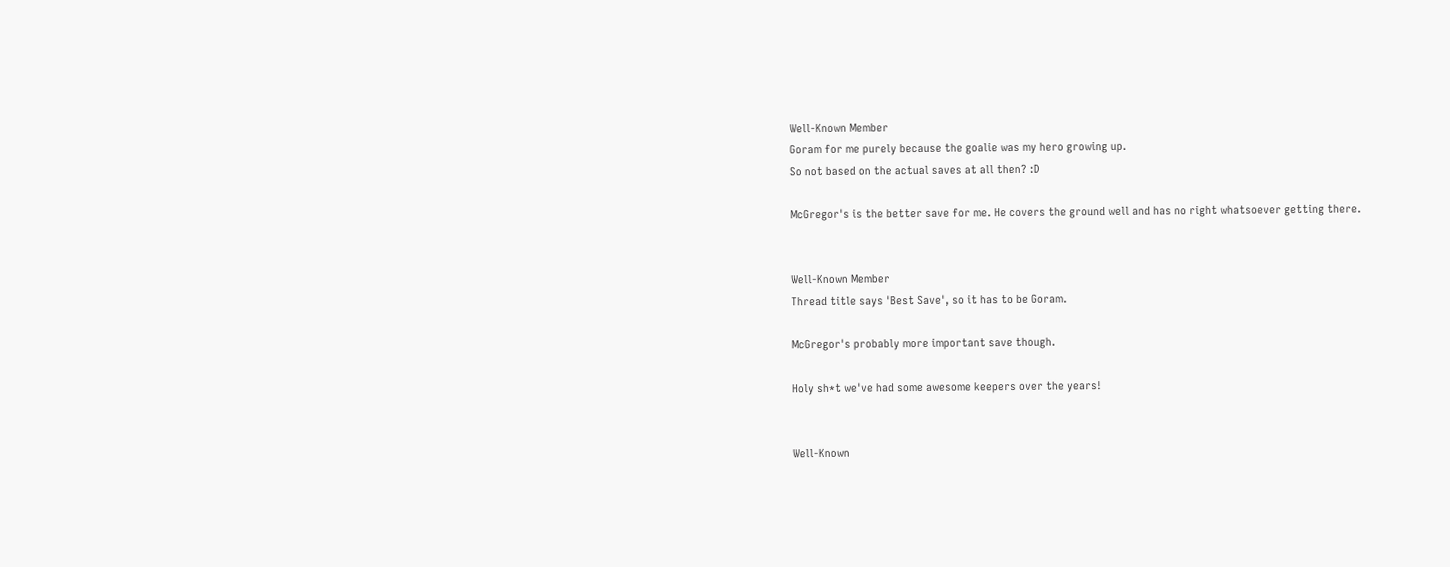Well-Known Member
Goram for me purely because the goalie was my hero growing up.
So not based on the actual saves at all then? :D

McGregor's is the better save for me. He covers the ground well and has no right whatsoever getting there.


Well-Known Member
Thread title says 'Best Save', so it has to be Goram.

McGregor's probably more important save though.

Holy sh*t we've had some awesome keepers over the years!


Well-Known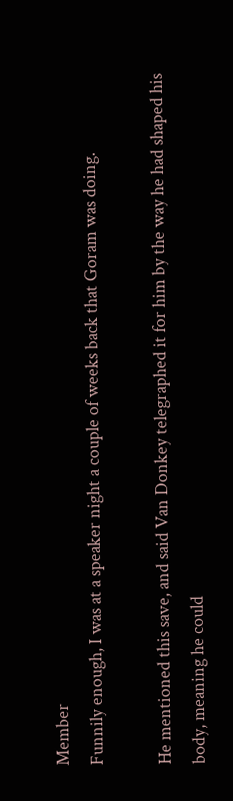Member
Funnily enough, I was at a speaker night a couple of weeks back that Goram was doing.

He mentioned this save, and said Van Donkey telegraphed it for him by the way he had shaped his body, meaning he could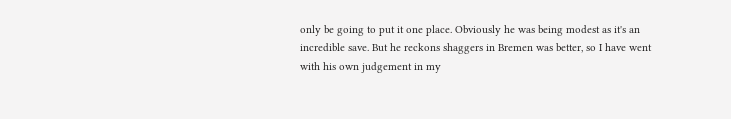only be going to put it one place. Obviously he was being modest as it's an incredible save. But he reckons shaggers in Bremen was better, so I have went with his own judgement in my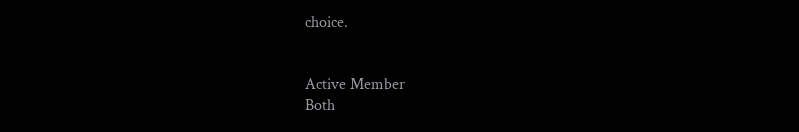choice.


Active Member
Both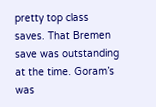pretty top class saves. That Bremen save was outstanding at the time. Goram’s was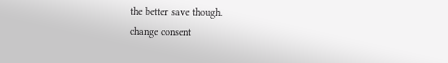the better save though.
change consent